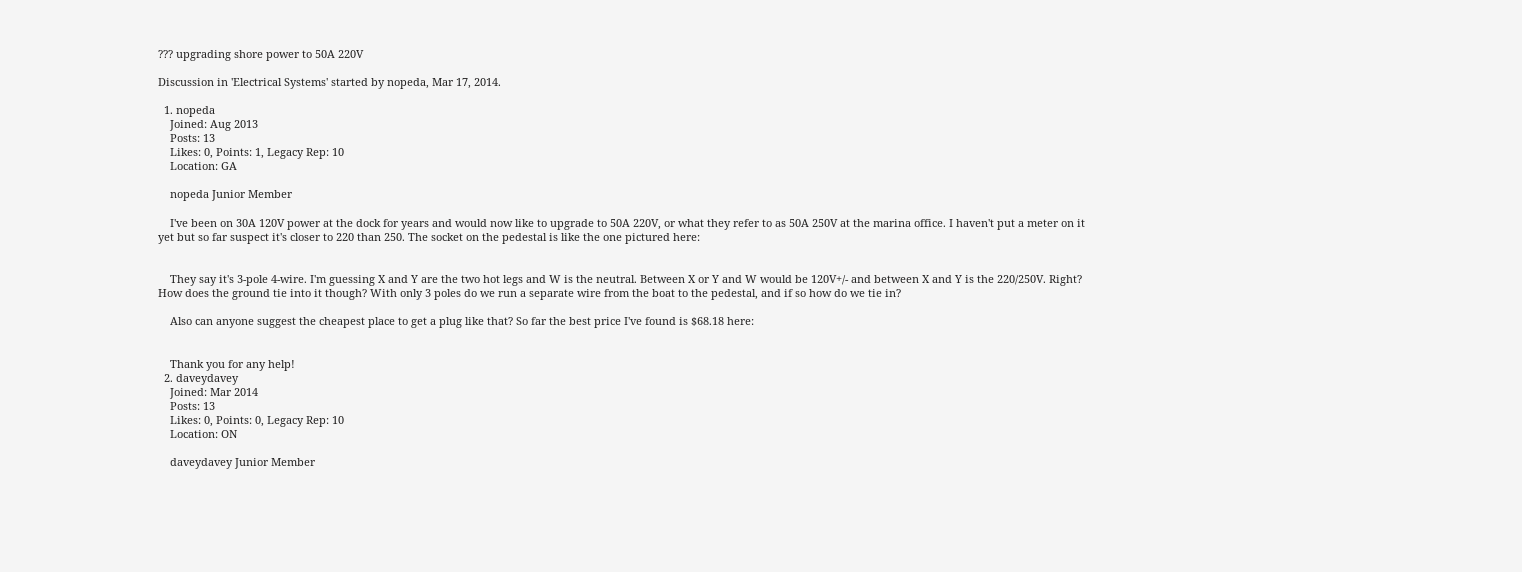??? upgrading shore power to 50A 220V

Discussion in 'Electrical Systems' started by nopeda, Mar 17, 2014.

  1. nopeda
    Joined: Aug 2013
    Posts: 13
    Likes: 0, Points: 1, Legacy Rep: 10
    Location: GA

    nopeda Junior Member

    I've been on 30A 120V power at the dock for years and would now like to upgrade to 50A 220V, or what they refer to as 50A 250V at the marina office. I haven't put a meter on it yet but so far suspect it's closer to 220 than 250. The socket on the pedestal is like the one pictured here:


    They say it's 3-pole 4-wire. I'm guessing X and Y are the two hot legs and W is the neutral. Between X or Y and W would be 120V+/- and between X and Y is the 220/250V. Right? How does the ground tie into it though? With only 3 poles do we run a separate wire from the boat to the pedestal, and if so how do we tie in?

    Also can anyone suggest the cheapest place to get a plug like that? So far the best price I've found is $68.18 here:


    Thank you for any help!
  2. daveydavey
    Joined: Mar 2014
    Posts: 13
    Likes: 0, Points: 0, Legacy Rep: 10
    Location: ON

    daveydavey Junior Member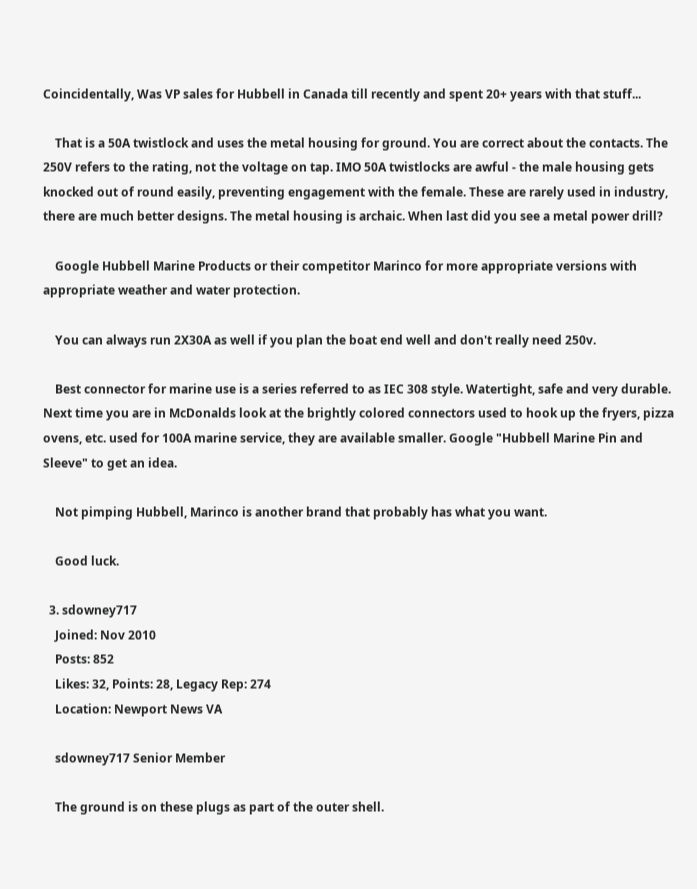Coincidentally, Was VP sales for Hubbell in Canada till recently and spent 20+ years with that stuff...

    That is a 50A twistlock and uses the metal housing for ground. You are correct about the contacts. The 250V refers to the rating, not the voltage on tap. IMO 50A twistlocks are awful - the male housing gets knocked out of round easily, preventing engagement with the female. These are rarely used in industry, there are much better designs. The metal housing is archaic. When last did you see a metal power drill?

    Google Hubbell Marine Products or their competitor Marinco for more appropriate versions with appropriate weather and water protection.

    You can always run 2X30A as well if you plan the boat end well and don't really need 250v.

    Best connector for marine use is a series referred to as IEC 308 style. Watertight, safe and very durable. Next time you are in McDonalds look at the brightly colored connectors used to hook up the fryers, pizza ovens, etc. used for 100A marine service, they are available smaller. Google "Hubbell Marine Pin and Sleeve" to get an idea.

    Not pimping Hubbell, Marinco is another brand that probably has what you want.

    Good luck.

  3. sdowney717
    Joined: Nov 2010
    Posts: 852
    Likes: 32, Points: 28, Legacy Rep: 274
    Location: Newport News VA

    sdowney717 Senior Member

    The ground is on these plugs as part of the outer shell.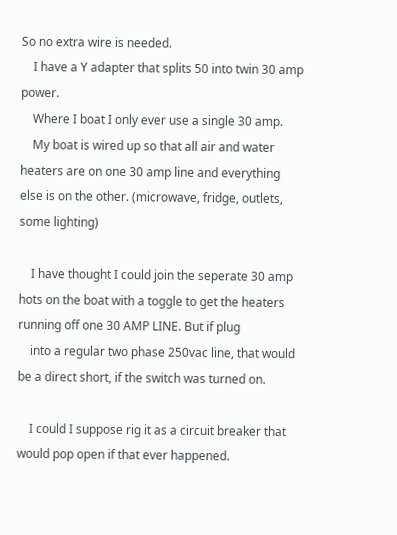So no extra wire is needed.
    I have a Y adapter that splits 50 into twin 30 amp power.
    Where I boat I only ever use a single 30 amp.
    My boat is wired up so that all air and water heaters are on one 30 amp line and everything else is on the other. (microwave, fridge, outlets, some lighting)

    I have thought I could join the seperate 30 amp hots on the boat with a toggle to get the heaters running off one 30 AMP LINE. But if plug
    into a regular two phase 250vac line, that would be a direct short, if the switch was turned on.

    I could I suppose rig it as a circuit breaker that would pop open if that ever happened.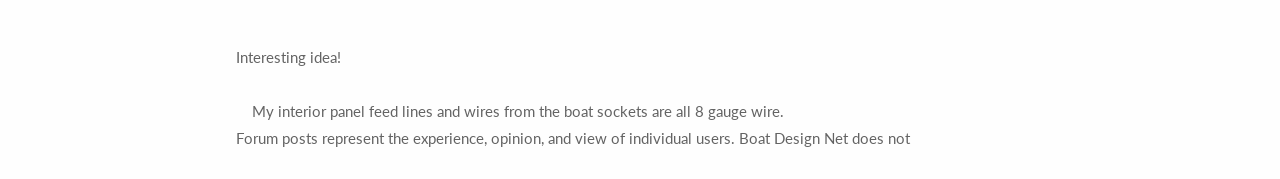Interesting idea!

    My interior panel feed lines and wires from the boat sockets are all 8 gauge wire.
Forum posts represent the experience, opinion, and view of individual users. Boat Design Net does not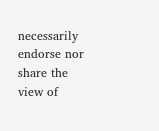necessarily endorse nor share the view of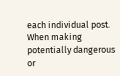each individual post.
When making potentially dangerous or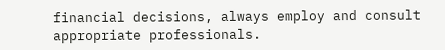financial decisions, always employ and consult appropriate professionals.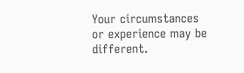Your circumstances or experience may be different.